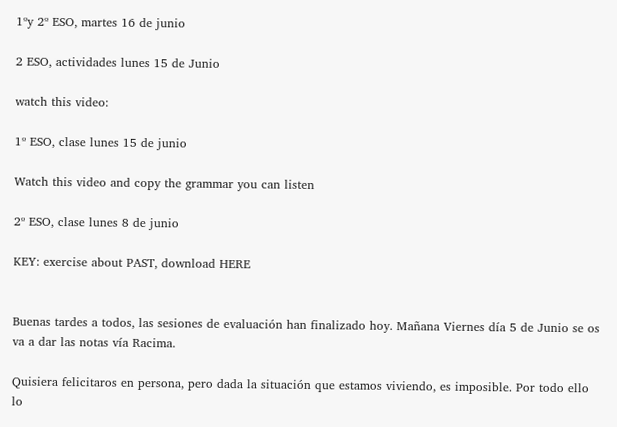1ºy 2º ESO, martes 16 de junio

2 ESO, actividades lunes 15 de Junio

watch this video:

1º ESO, clase lunes 15 de junio

Watch this video and copy the grammar you can listen

2º ESO, clase lunes 8 de junio

KEY: exercise about PAST, download HERE


Buenas tardes a todos, las sesiones de evaluación han finalizado hoy. Mañana Viernes día 5 de Junio se os va a dar las notas vía Racima.

Quisiera felicitaros en persona, pero dada la situación que estamos viviendo, es imposible. Por todo ello lo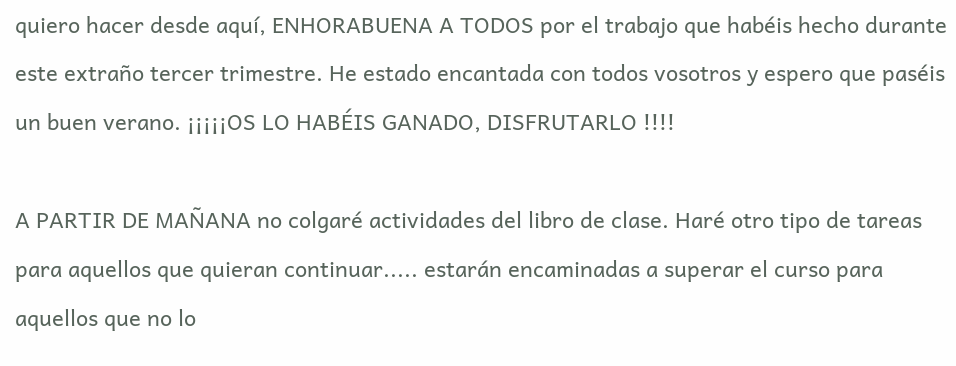quiero hacer desde aquí, ENHORABUENA A TODOS por el trabajo que habéis hecho durante este extraño tercer trimestre. He estado encantada con todos vosotros y espero que paséis un buen verano. ¡¡¡¡¡OS LO HABÉIS GANADO, DISFRUTARLO !!!!

A PARTIR DE MAÑANA no colgaré actividades del libro de clase. Haré otro tipo de tareas para aquellos que quieran continuar..... estarán encaminadas a superar el curso para aquellos que no lo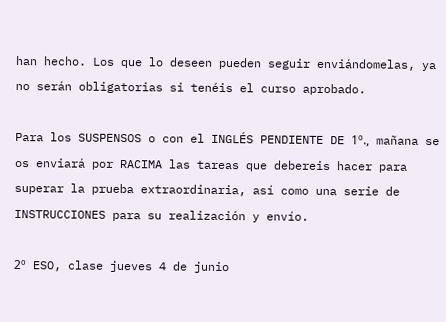han hecho. Los que lo deseen pueden seguir enviándomelas, ya no serán obligatorias si tenéis el curso aprobado.

Para los SUSPENSOS o con el INGLÉS PENDIENTE DE 1º., mañana se os enviará por RACIMA las tareas que debereis hacer para superar la prueba extraordinaria, así como una serie de INSTRUCCIONES para su realización y envío.

2º ESO, clase jueves 4 de junio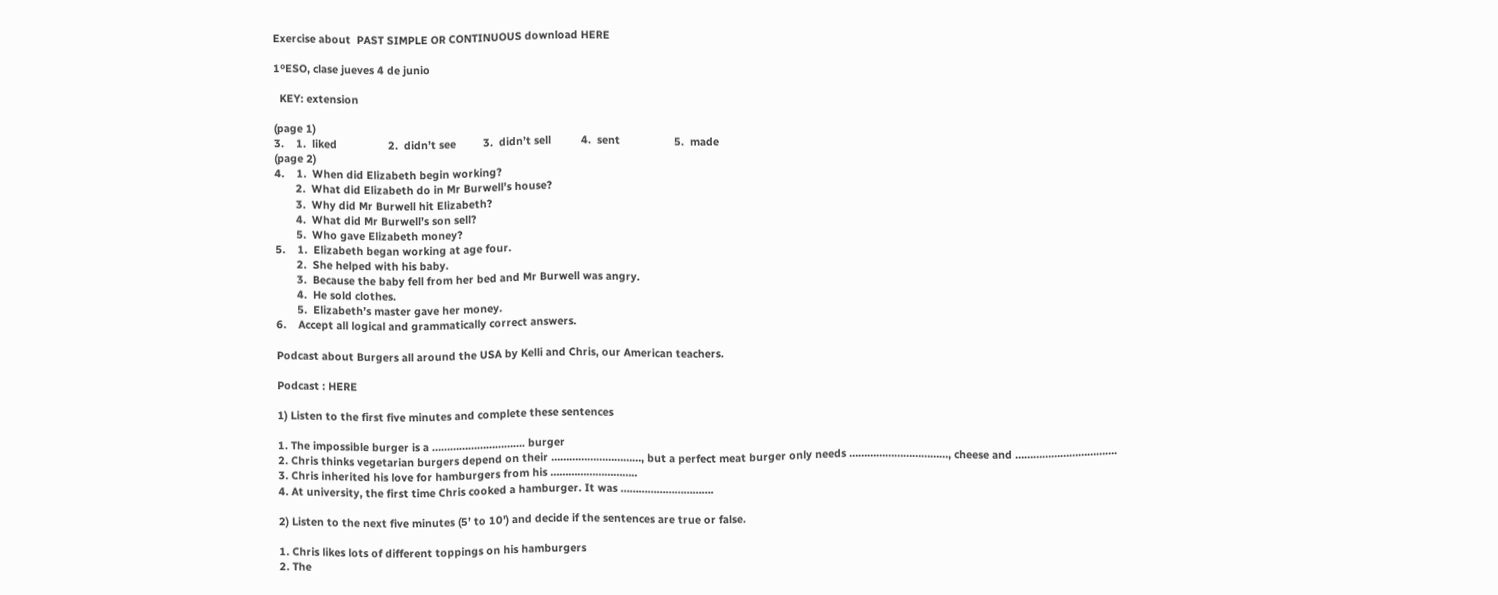Exercise about  PAST SIMPLE OR CONTINUOUS download HERE

1ºESO, clase jueves 4 de junio

  KEY: extension

(page 1)
3.    1.  liked                 2.  didn’t see         3.  didn’t sell          4.  sent                  5.  made
(page 2)
4.    1.  When did Elizabeth begin working?
       2.  What did Elizabeth do in Mr Burwell’s house?
       3.  Why did Mr Burwell hit Elizabeth?
       4.  What did Mr Burwell’s son sell?
       5.  Who gave Elizabeth money?
5.    1.  Elizabeth began working at age four.
       2.  She helped with his baby.
       3.  Because the baby fell from her bed and Mr Burwell was angry.
       4.  He sold clothes.
       5.  Elizabeth’s master gave her money.
6.    Accept all logical and grammatically correct answers.

Podcast about Burgers all around the USA by Kelli and Chris, our American teachers.

Podcast : HERE

1) Listen to the first five minutes and complete these sentences

1. The impossible burger is a …………………………. burger
2. Chris thinks vegetarian burgers depend on their …………………………, but a perfect meat burger only needs ……………………………, cheese and …………………………….
3. Chris inherited his love for hamburgers from his ………………………..
4. At university, the first time Chris cooked a hamburger. It was ………………………….

2) Listen to the next five minutes (5’ to 10’) and decide if the sentences are true or false.

1. Chris likes lots of different toppings on his hamburgers
2. The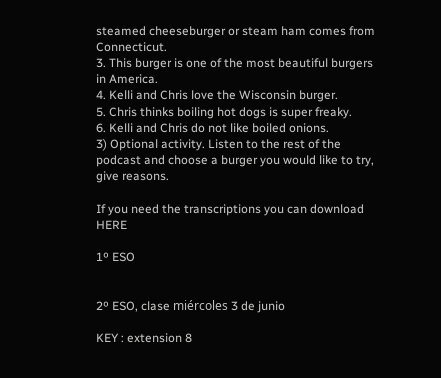steamed cheeseburger or steam ham comes from Connecticut.
3. This burger is one of the most beautiful burgers in America.
4. Kelli and Chris love the Wisconsin burger.
5. Chris thinks boiling hot dogs is super freaky.
6. Kelli and Chris do not like boiled onions.
3) Optional activity. Listen to the rest of the podcast and choose a burger you would like to try, give reasons.

If you need the transcriptions you can download HERE

1º ESO


2º ESO, clase miércoles 3 de junio

KEY : extension 8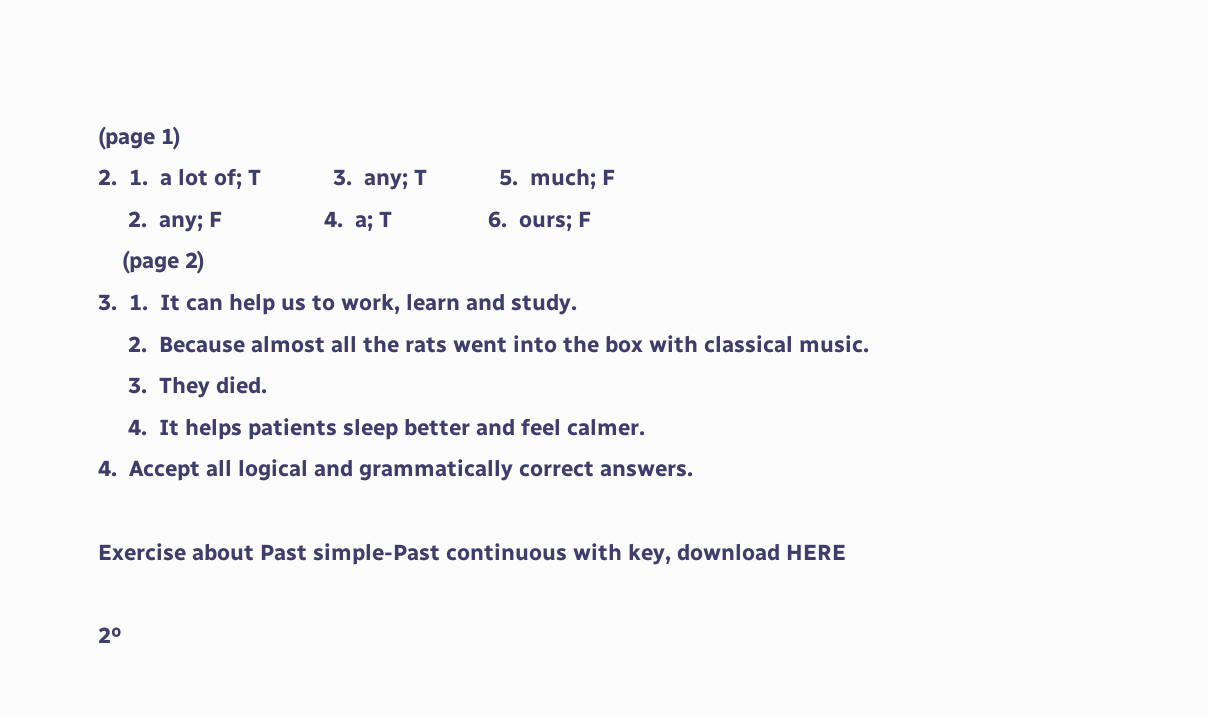(page 1)
2.  1.  a lot of; T            3.  any; T            5.  much; F
     2.  any; F                 4.  a; T                6.  ours; F
    (page 2)
3.  1.  It can help us to work, learn and study.
     2.  Because almost all the rats went into the box with classical music.
     3.  They died.
     4.  It helps patients sleep better and feel calmer.
4.  Accept all logical and grammatically correct answers.

Exercise about Past simple-Past continuous with key, download HERE

2º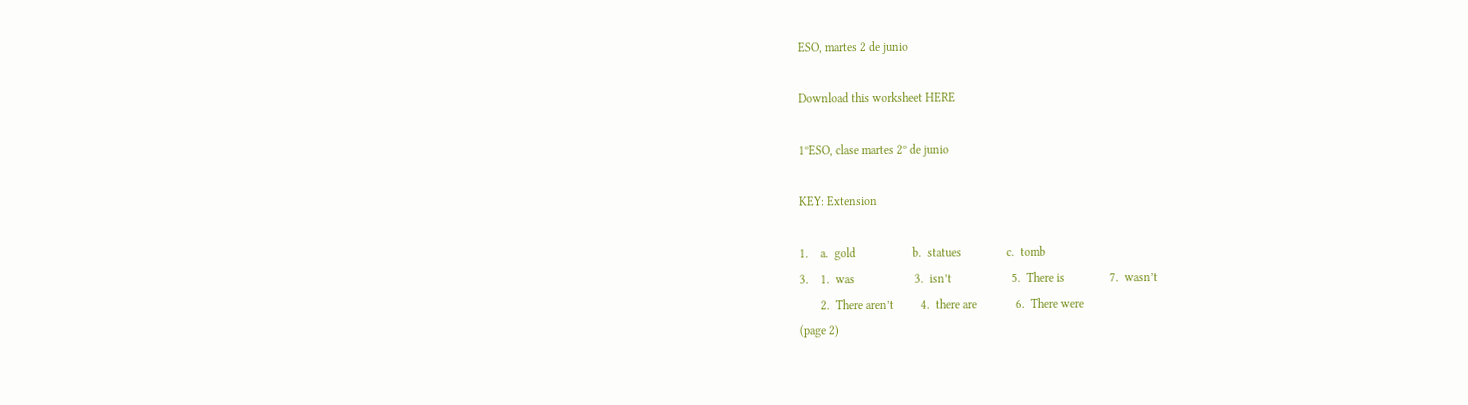ESO, martes 2 de junio

Download this worksheet HERE

1ºESO, clase martes 2º de junio

KEY: Extension

1.    a.  gold                   b.  statues               c.  tomb
3.    1.  was                    3.  isn’t                    5.  There is               7.  wasn’t
       2.  There aren’t         4.  there are             6.  There were
(page 2)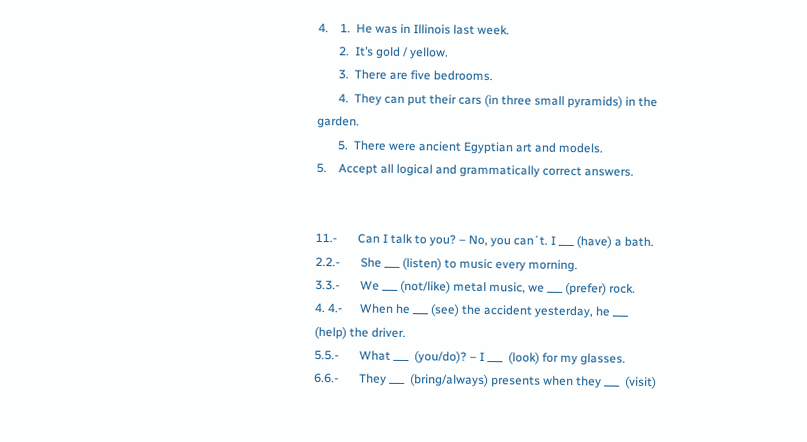4.    1.  He was in Illinois last week.
       2.  It’s gold / yellow.
       3.  There are five bedrooms.
       4.  They can put their cars (in three small pyramids) in the garden.
       5.  There were ancient Egyptian art and models.
5.    Accept all logical and grammatically correct answers.


11.-       Can I talk to you? – No, you can´t. I ___ (have) a bath.
2.2.-       She ___ (listen) to music every morning.
3.3.-       We ___ (not/like) metal music, we ___ (prefer) rock.
4. 4.-      When he ___ (see) the accident yesterday, he ___  (help) the driver.
5.5.-       What ___  (you/do)? – I ___  (look) for my glasses.
6.6.-       They ___  (bring/always) presents when they ___  (visit)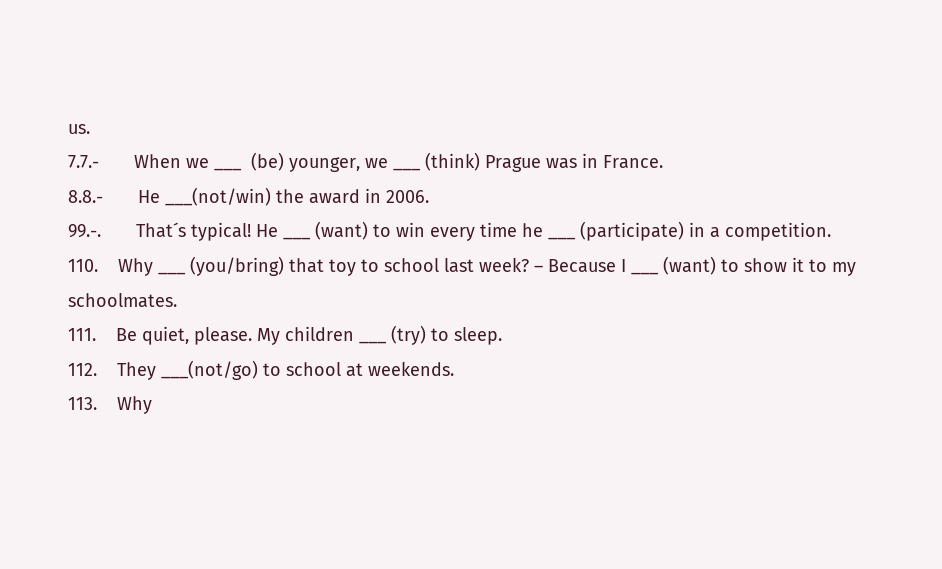us.
7.7.-       When we ___  (be) younger, we ___ (think) Prague was in France.
8.8.-       He ___(not/win) the award in 2006.
99.-.       That´s typical! He ___ (want) to win every time he ___ (participate) in a competition.
110.    Why ___ (you/bring) that toy to school last week? – Because I ___ (want) to show it to my schoolmates.
111.    Be quiet, please. My children ___ (try) to sleep.
112.    They ___(not/go) to school at weekends.
113.    Why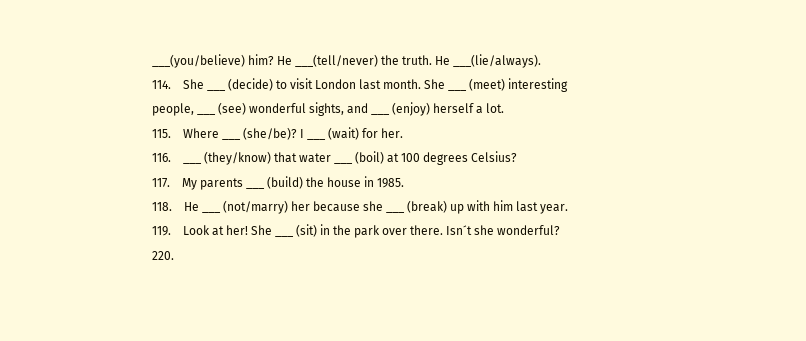___(you/believe) him? He ___(tell/never) the truth. He ___(lie/always).
114.    She ___ (decide) to visit London last month. She ___ (meet) interesting people, ___ (see) wonderful sights, and ___ (enjoy) herself a lot.
115.    Where ___ (she/be)? I ___ (wait) for her.
116.    ___ (they/know) that water ___ (boil) at 100 degrees Celsius?
117.    My parents ___ (build) the house in 1985.
118.    He ___ (not/marry) her because she ___ (break) up with him last year.
119.    Look at her! She ___ (sit) in the park over there. Isn´t she wonderful?
220.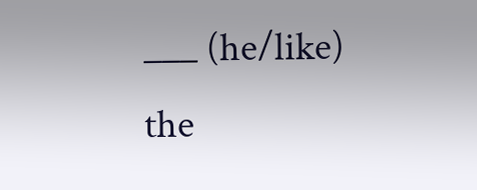___ (he/like) the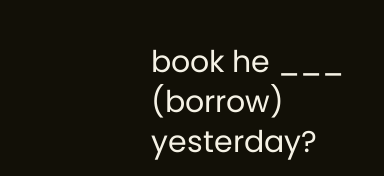book he ___ (borrow) yesterday?